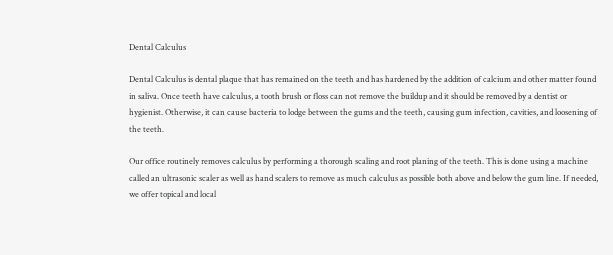Dental Calculus

Dental Calculus is dental plaque that has remained on the teeth and has hardened by the addition of calcium and other matter found in saliva. Once teeth have calculus, a tooth brush or floss can not remove the buildup and it should be removed by a dentist or hygienist. Otherwise, it can cause bacteria to lodge between the gums and the teeth, causing gum infection, cavities, and loosening of the teeth.

Our office routinely removes calculus by performing a thorough scaling and root planing of the teeth. This is done using a machine called an ultrasonic scaler as well as hand scalers to remove as much calculus as possible both above and below the gum line. If needed, we offer topical and local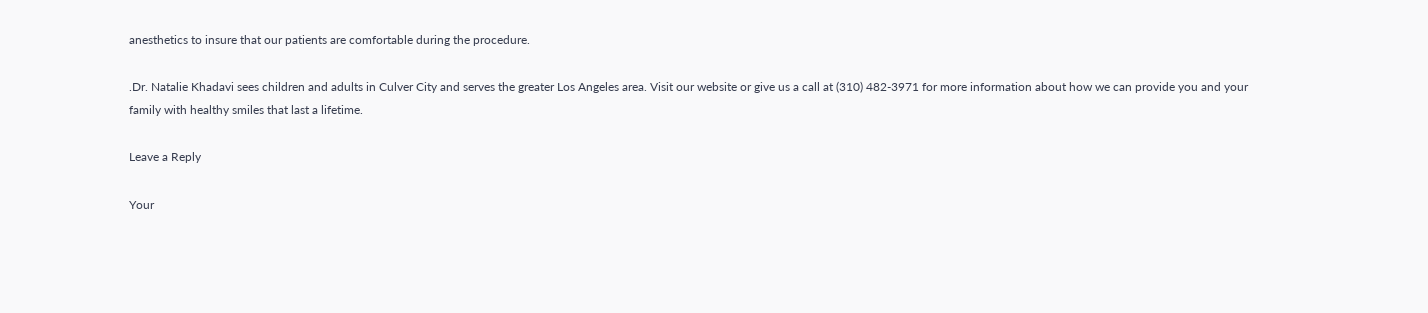anesthetics to insure that our patients are comfortable during the procedure.

.Dr. Natalie Khadavi sees children and adults in Culver City and serves the greater Los Angeles area. Visit our website or give us a call at (310) 482-3971 for more information about how we can provide you and your family with healthy smiles that last a lifetime.

Leave a Reply

Your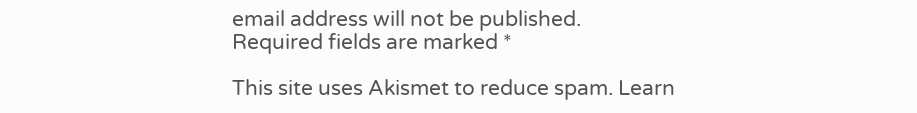email address will not be published. Required fields are marked *

This site uses Akismet to reduce spam. Learn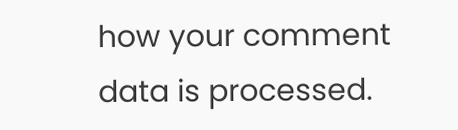how your comment data is processed.